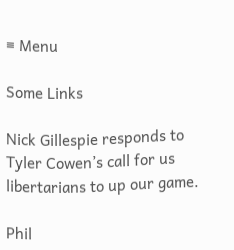≡ Menu

Some Links

Nick Gillespie responds to Tyler Cowen’s call for us libertarians to up our game.

Phil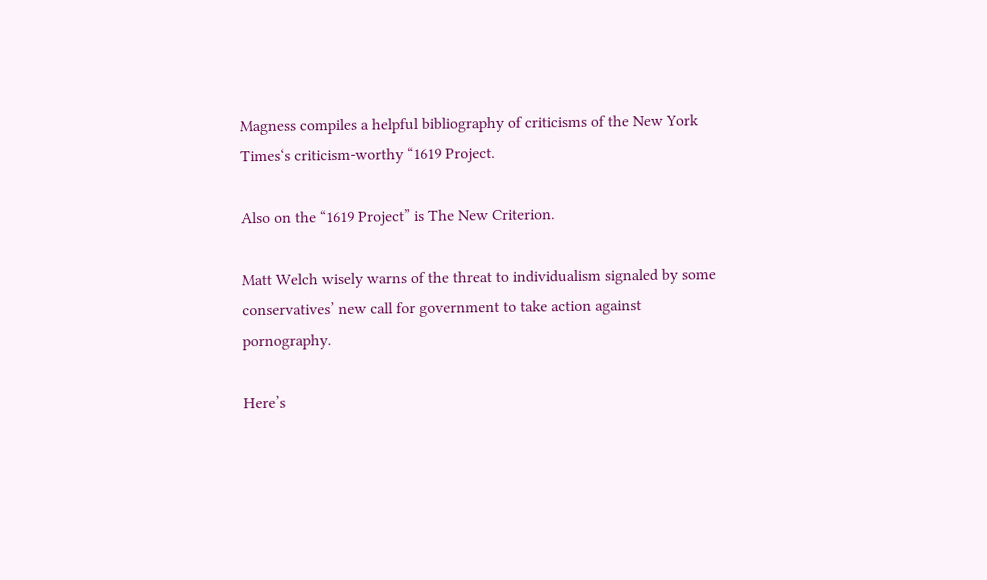Magness compiles a helpful bibliography of criticisms of the New York Times‘s criticism-worthy “1619 Project.

Also on the “1619 Project” is The New Criterion.

Matt Welch wisely warns of the threat to individualism signaled by some conservatives’ new call for government to take action against pornography.

Here’s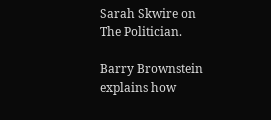Sarah Skwire on The Politician.

Barry Brownstein explains how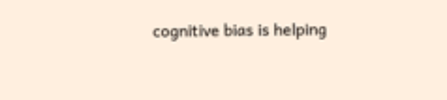cognitive bias is helping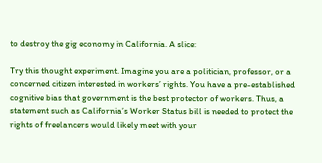to destroy the gig economy in California. A slice:

Try this thought experiment. Imagine you are a politician, professor, or a concerned citizen interested in workers’ rights. You have a pre-established cognitive bias that government is the best protector of workers. Thus, a statement such as California’s Worker Status bill is needed to protect the rights of freelancers would likely meet with your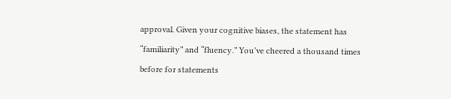approval. Given your cognitive biases, the statement has “familiarity” and “fluency.” You’ve cheered a thousand times before for statements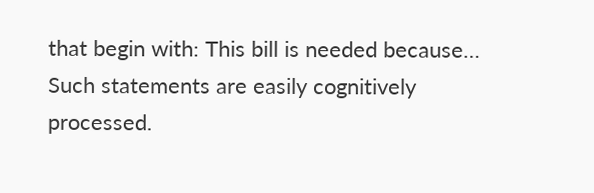that begin with: This bill is needed because… Such statements are easily cognitively processed.